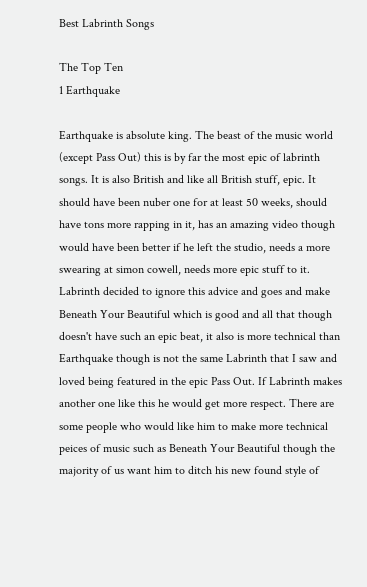Best Labrinth Songs

The Top Ten
1 Earthquake

Earthquake is absolute king. The beast of the music world (except Pass Out) this is by far the most epic of labrinth songs. It is also British and like all British stuff, epic. It should have been nuber one for at least 50 weeks, should have tons more rapping in it, has an amazing video though would have been better if he left the studio, needs a more swearing at simon cowell, needs more epic stuff to it. Labrinth decided to ignore this advice and goes and make Beneath Your Beautiful which is good and all that though doesn't have such an epic beat, it also is more technical than Earthquake though is not the same Labrinth that I saw and loved being featured in the epic Pass Out. If Labrinth makes another one like this he would get more respect. There are some people who would like him to make more technical peices of music such as Beneath Your Beautiful though the majority of us want him to ditch his new found style of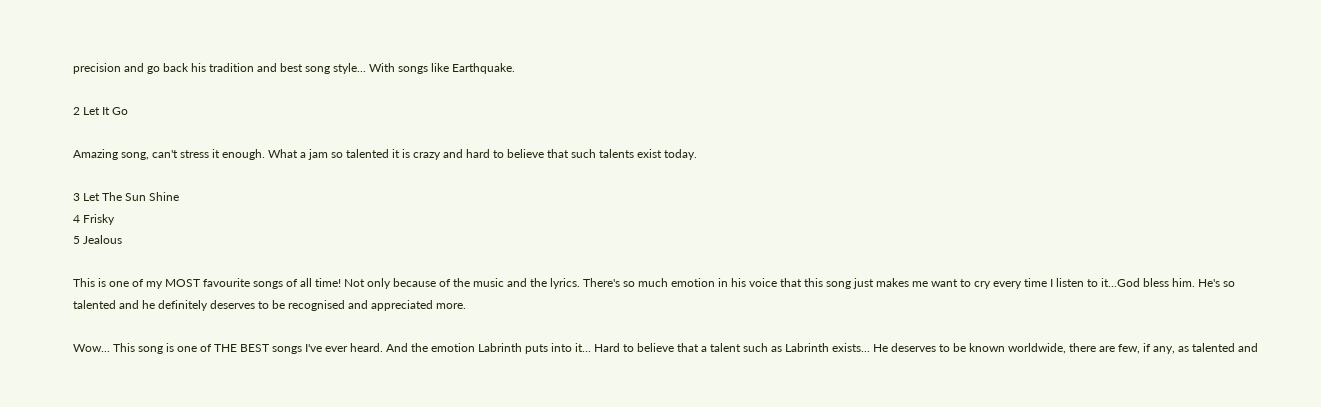precision and go back his tradition and best song style... With songs like Earthquake.

2 Let It Go

Amazing song, can't stress it enough. What a jam so talented it is crazy and hard to believe that such talents exist today.

3 Let The Sun Shine
4 Frisky
5 Jealous

This is one of my MOST favourite songs of all time! Not only because of the music and the lyrics. There's so much emotion in his voice that this song just makes me want to cry every time I listen to it...God bless him. He's so talented and he definitely deserves to be recognised and appreciated more.

Wow... This song is one of THE BEST songs I've ever heard. And the emotion Labrinth puts into it... Hard to believe that a talent such as Labrinth exists... He deserves to be known worldwide, there are few, if any, as talented and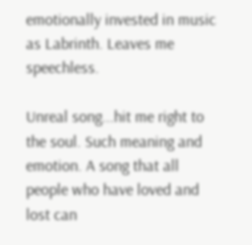emotionally invested in music as Labrinth. Leaves me speechless.

Unreal song...hit me right to the soul. Such meaning and emotion. A song that all people who have loved and lost can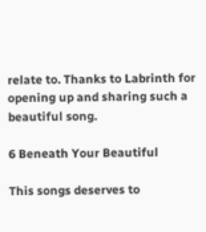relate to. Thanks to Labrinth for opening up and sharing such a beautiful song.

6 Beneath Your Beautiful

This songs deserves to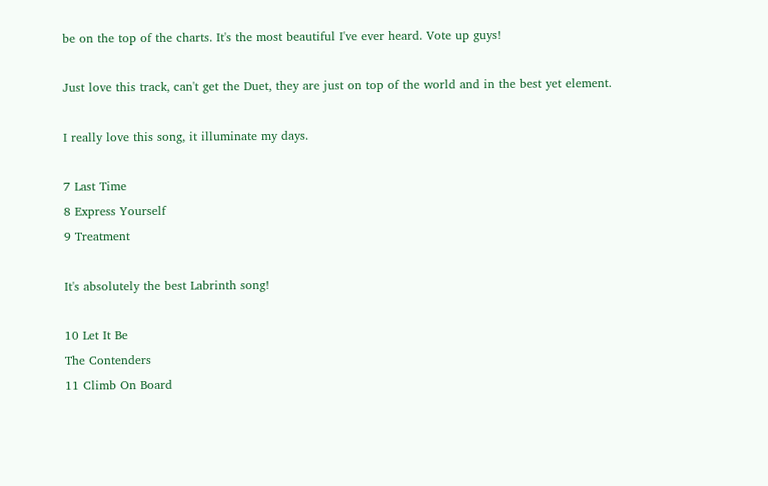be on the top of the charts. It's the most beautiful I've ever heard. Vote up guys!

Just love this track, can't get the Duet, they are just on top of the world and in the best yet element.

I really love this song, it illuminate my days.

7 Last Time
8 Express Yourself
9 Treatment

It's absolutely the best Labrinth song!

10 Let It Be
The Contenders
11 Climb On Board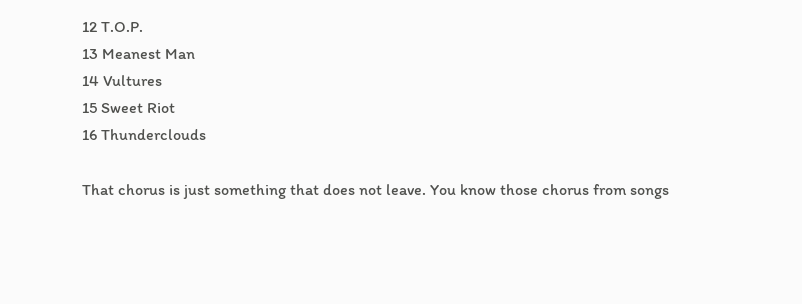12 T.O.P.
13 Meanest Man
14 Vultures
15 Sweet Riot
16 Thunderclouds

That chorus is just something that does not leave. You know those chorus from songs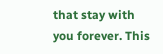that stay with you forever. This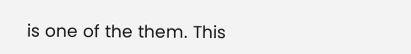is one of the them. This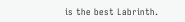is the best Labrinth.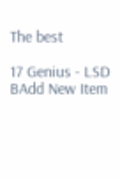The best

17 Genius - LSD
BAdd New Item